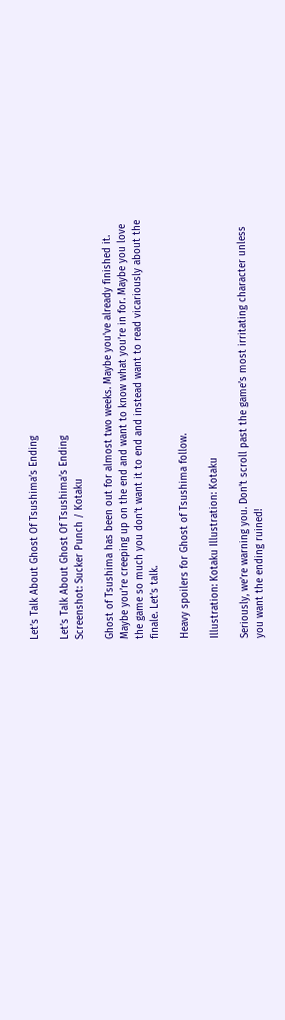Let’s Talk About Ghost Of Tsushima’s Ending

Let’s Talk About Ghost Of Tsushima’s Ending
Screenshot: Sucker Punch / Kotaku

Ghost of Tsushima has been out for almost two weeks. Maybe you’ve already finished it. Maybe you’re creeping up on the end and want to know what you’re in for. Maybe you love the game so much you don’t want it to end and instead want to read vicariously about the finale. Let’s talk.

Heavy spoilers for Ghost of Tsushima follow.

Illustration: Kotaku Illustration: Kotaku

Seriously, we’re warning you. Don’t scroll past the game’s most irritating character unless you want the ending ruined!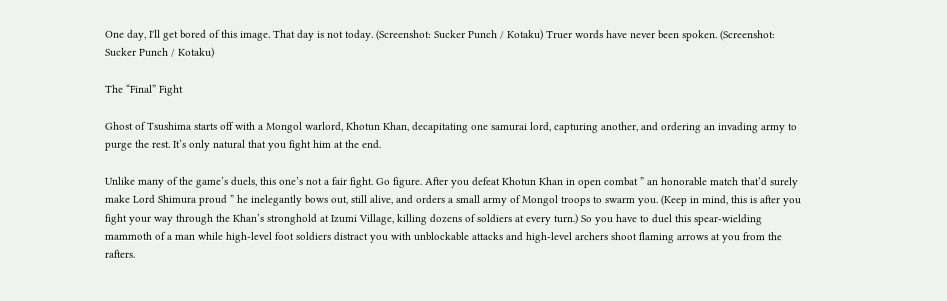One day, I'll get bored of this image. That day is not today. (Screenshot: Sucker Punch / Kotaku) Truer words have never been spoken. (Screenshot: Sucker Punch / Kotaku)

The “Final” Fight

Ghost of Tsushima starts off with a Mongol warlord, Khotun Khan, decapitating one samurai lord, capturing another, and ordering an invading army to purge the rest. It’s only natural that you fight him at the end.

Unlike many of the game’s duels, this one’s not a fair fight. Go figure. After you defeat Khotun Khan in open combat ” an honorable match that’d surely make Lord Shimura proud ” he inelegantly bows out, still alive, and orders a small army of Mongol troops to swarm you. (Keep in mind, this is after you fight your way through the Khan’s stronghold at Izumi Village, killing dozens of soldiers at every turn.) So you have to duel this spear-wielding mammoth of a man while high-level foot soldiers distract you with unblockable attacks and high-level archers shoot flaming arrows at you from the rafters.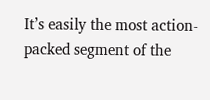It’s easily the most action-packed segment of the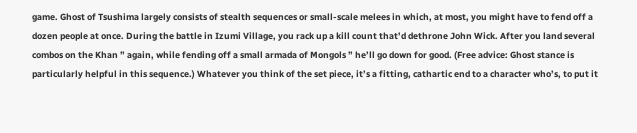game. Ghost of Tsushima largely consists of stealth sequences or small-scale melees in which, at most, you might have to fend off a dozen people at once. During the battle in Izumi Village, you rack up a kill count that’d dethrone John Wick. After you land several combos on the Khan ” again, while fending off a small armada of Mongols ” he’ll go down for good. (Free advice: Ghost stance is particularly helpful in this sequence.) Whatever you think of the set piece, it’s a fitting, cathartic end to a character who’s, to put it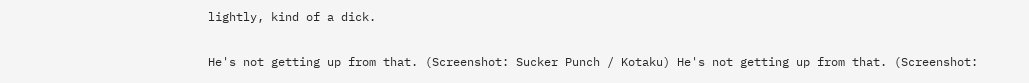lightly, kind of a dick.

He's not getting up from that. (Screenshot: Sucker Punch / Kotaku) He's not getting up from that. (Screenshot: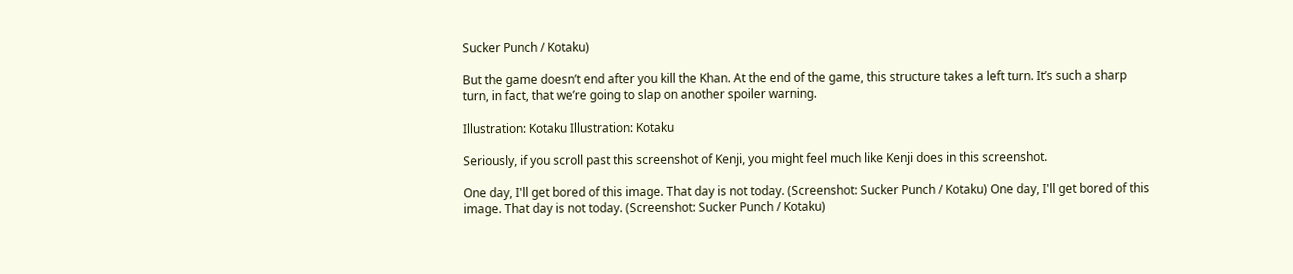Sucker Punch / Kotaku)

But the game doesn’t end after you kill the Khan. At the end of the game, this structure takes a left turn. It’s such a sharp turn, in fact, that we’re going to slap on another spoiler warning.

Illustration: Kotaku Illustration: Kotaku

Seriously, if you scroll past this screenshot of Kenji, you might feel much like Kenji does in this screenshot.

One day, I'll get bored of this image. That day is not today. (Screenshot: Sucker Punch / Kotaku) One day, I'll get bored of this image. That day is not today. (Screenshot: Sucker Punch / Kotaku)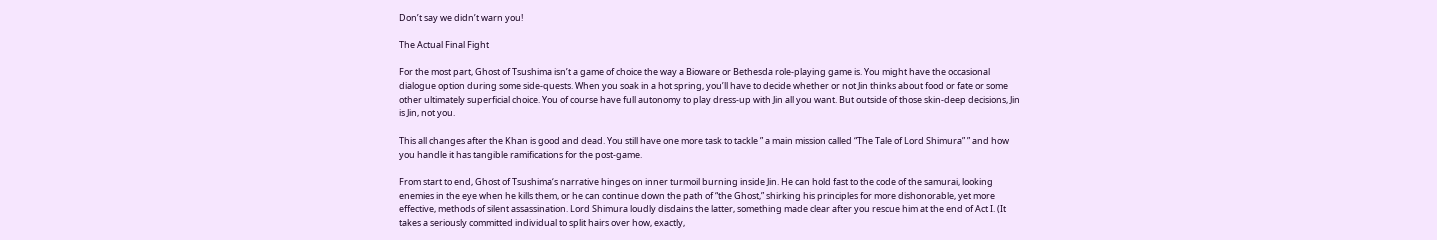Don’t say we didn’t warn you!

The Actual Final Fight

For the most part, Ghost of Tsushima isn’t a game of choice the way a Bioware or Bethesda role-playing game is. You might have the occasional dialogue option during some side-quests. When you soak in a hot spring, you’ll have to decide whether or not Jin thinks about food or fate or some other ultimately superficial choice. You of course have full autonomy to play dress-up with Jin all you want. But outside of those skin-deep decisions, Jin is Jin, not you.

This all changes after the Khan is good and dead. You still have one more task to tackle ” a main mission called “The Tale of Lord Shimura” ” and how you handle it has tangible ramifications for the post-game.

From start to end, Ghost of Tsushima‘s narrative hinges on inner turmoil burning inside Jin. He can hold fast to the code of the samurai, looking enemies in the eye when he kills them, or he can continue down the path of “the Ghost,” shirking his principles for more dishonorable, yet more effective, methods of silent assassination. Lord Shimura loudly disdains the latter, something made clear after you rescue him at the end of Act I. (It takes a seriously committed individual to split hairs over how, exactly,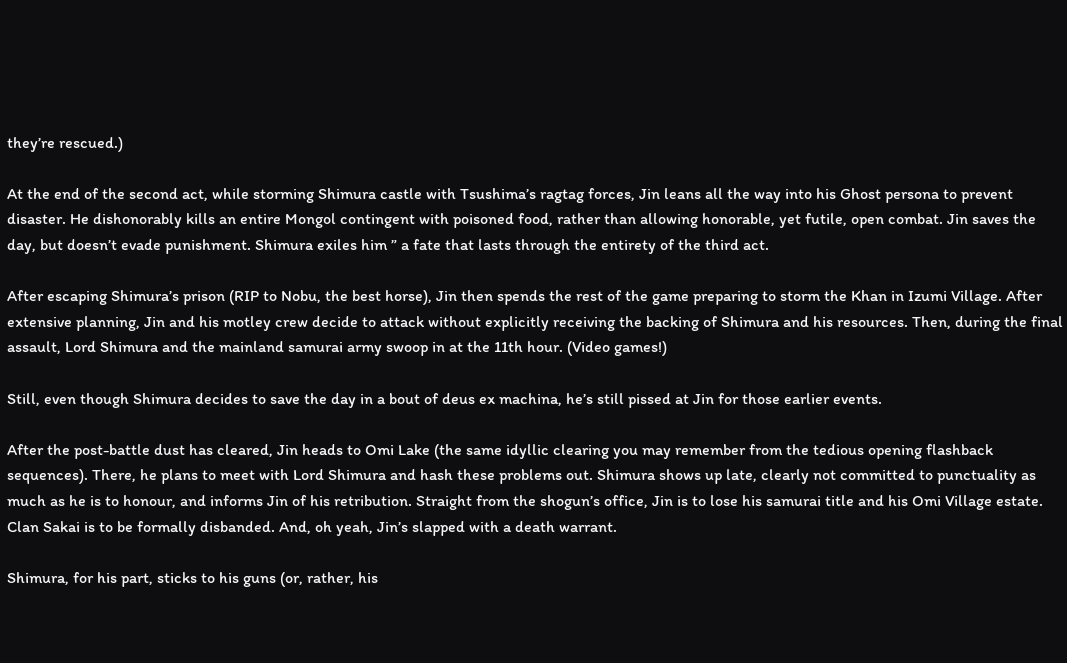they’re rescued.)

At the end of the second act, while storming Shimura castle with Tsushima’s ragtag forces, Jin leans all the way into his Ghost persona to prevent disaster. He dishonorably kills an entire Mongol contingent with poisoned food, rather than allowing honorable, yet futile, open combat. Jin saves the day, but doesn’t evade punishment. Shimura exiles him ” a fate that lasts through the entirety of the third act.

After escaping Shimura’s prison (RIP to Nobu, the best horse), Jin then spends the rest of the game preparing to storm the Khan in Izumi Village. After extensive planning, Jin and his motley crew decide to attack without explicitly receiving the backing of Shimura and his resources. Then, during the final assault, Lord Shimura and the mainland samurai army swoop in at the 11th hour. (Video games!)

Still, even though Shimura decides to save the day in a bout of deus ex machina, he’s still pissed at Jin for those earlier events.

After the post-battle dust has cleared, Jin heads to Omi Lake (the same idyllic clearing you may remember from the tedious opening flashback sequences). There, he plans to meet with Lord Shimura and hash these problems out. Shimura shows up late, clearly not committed to punctuality as much as he is to honour, and informs Jin of his retribution. Straight from the shogun’s office, Jin is to lose his samurai title and his Omi Village estate. Clan Sakai is to be formally disbanded. And, oh yeah, Jin’s slapped with a death warrant.

Shimura, for his part, sticks to his guns (or, rather, his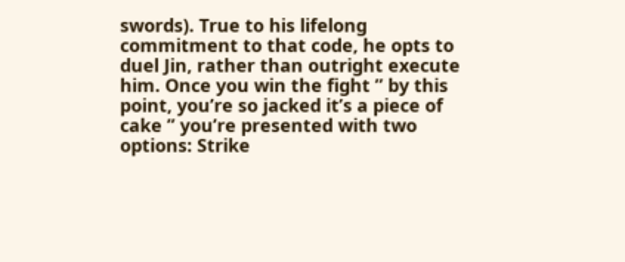swords). True to his lifelong commitment to that code, he opts to duel Jin, rather than outright execute him. Once you win the fight ” by this point, you’re so jacked it’s a piece of cake ” you’re presented with two options: Strike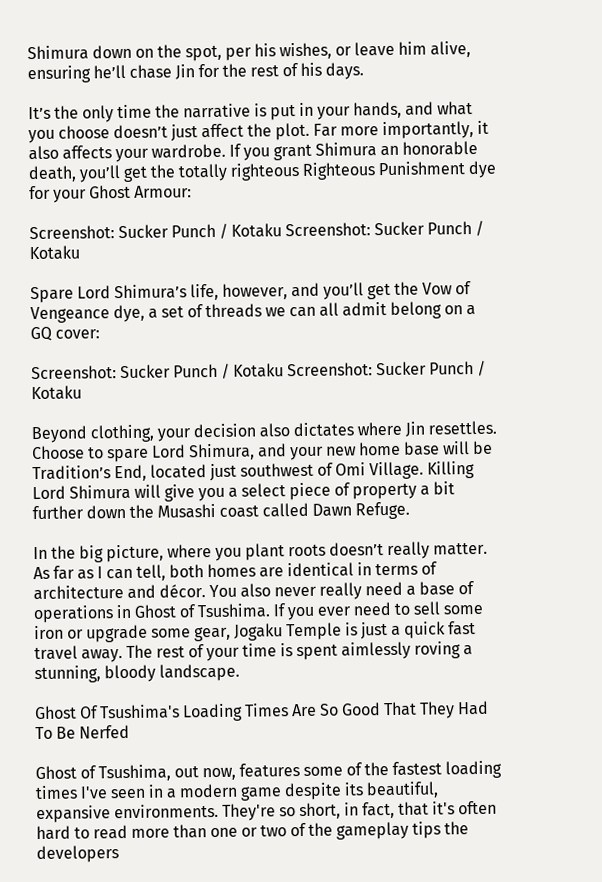Shimura down on the spot, per his wishes, or leave him alive, ensuring he’ll chase Jin for the rest of his days.

It’s the only time the narrative is put in your hands, and what you choose doesn’t just affect the plot. Far more importantly, it also affects your wardrobe. If you grant Shimura an honorable death, you’ll get the totally righteous Righteous Punishment dye for your Ghost Armour:

Screenshot: Sucker Punch / Kotaku Screenshot: Sucker Punch / Kotaku

Spare Lord Shimura’s life, however, and you’ll get the Vow of Vengeance dye, a set of threads we can all admit belong on a GQ cover:

Screenshot: Sucker Punch / Kotaku Screenshot: Sucker Punch / Kotaku

Beyond clothing, your decision also dictates where Jin resettles. Choose to spare Lord Shimura, and your new home base will be Tradition’s End, located just southwest of Omi Village. Killing Lord Shimura will give you a select piece of property a bit further down the Musashi coast called Dawn Refuge.

In the big picture, where you plant roots doesn’t really matter. As far as I can tell, both homes are identical in terms of architecture and décor. You also never really need a base of operations in Ghost of Tsushima. If you ever need to sell some iron or upgrade some gear, Jogaku Temple is just a quick fast travel away. The rest of your time is spent aimlessly roving a stunning, bloody landscape.

Ghost Of Tsushima's Loading Times Are So Good That They Had To Be Nerfed

Ghost of Tsushima, out now, features some of the fastest loading times I've seen in a modern game despite its beautiful, expansive environments. They're so short, in fact, that it's often hard to read more than one or two of the gameplay tips the developers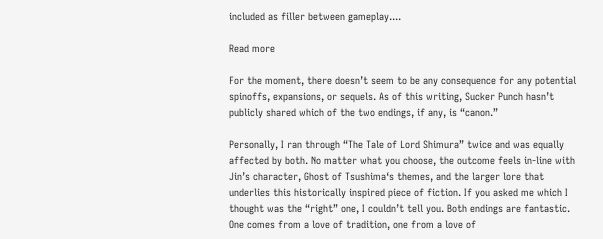included as filler between gameplay....

Read more

For the moment, there doesn’t seem to be any consequence for any potential spinoffs, expansions, or sequels. As of this writing, Sucker Punch hasn’t publicly shared which of the two endings, if any, is “canon.”

Personally, I ran through “The Tale of Lord Shimura” twice and was equally affected by both. No matter what you choose, the outcome feels in-line with Jin’s character, Ghost of Tsushima‘s themes, and the larger lore that underlies this historically inspired piece of fiction. If you asked me which I thought was the “right” one, I couldn’t tell you. Both endings are fantastic. One comes from a love of tradition, one from a love of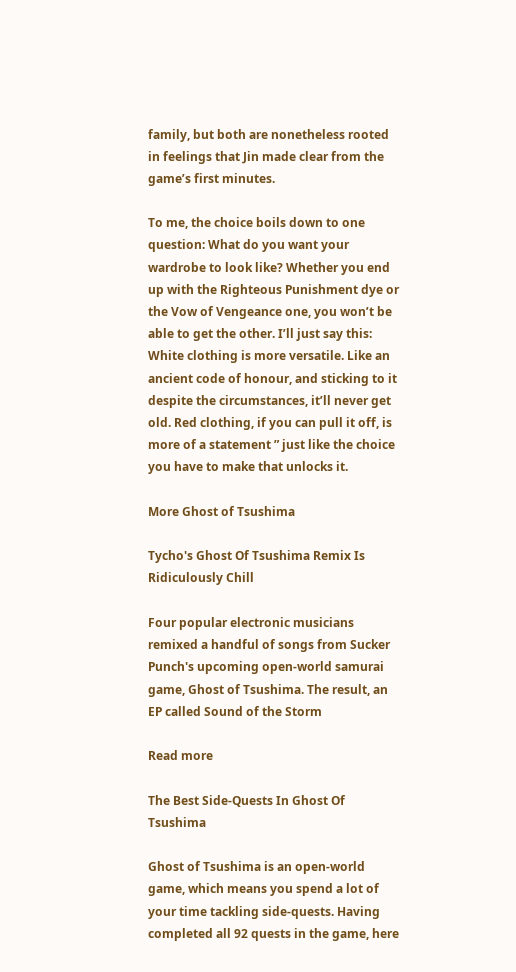family, but both are nonetheless rooted in feelings that Jin made clear from the game’s first minutes.

To me, the choice boils down to one question: What do you want your wardrobe to look like? Whether you end up with the Righteous Punishment dye or the Vow of Vengeance one, you won’t be able to get the other. I’ll just say this: White clothing is more versatile. Like an ancient code of honour, and sticking to it despite the circumstances, it’ll never get old. Red clothing, if you can pull it off, is more of a statement ” just like the choice you have to make that unlocks it.

More Ghost of Tsushima

Tycho's Ghost Of Tsushima Remix Is Ridiculously Chill

Four popular electronic musicians remixed a handful of songs from Sucker Punch's upcoming open-world samurai game, Ghost of Tsushima. The result, an EP called Sound of the Storm

Read more

The Best Side-Quests In Ghost Of Tsushima

Ghost of Tsushima is an open-world game, which means you spend a lot of your time tackling side-quests. Having completed all 92 quests in the game, here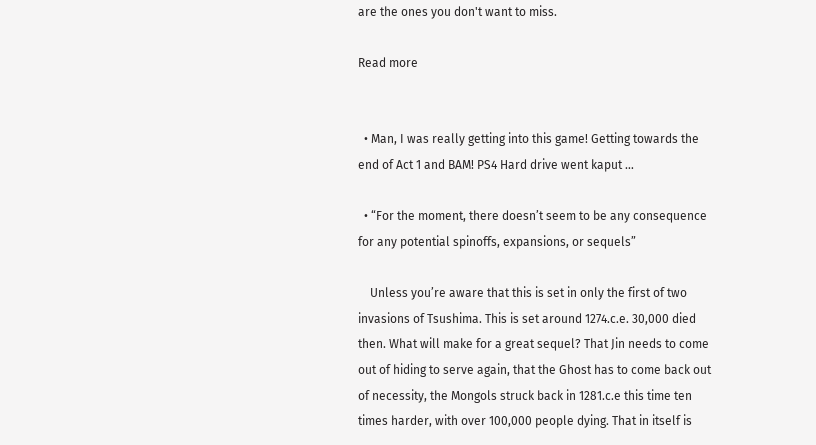are the ones you don't want to miss.

Read more


  • Man, I was really getting into this game! Getting towards the end of Act 1 and BAM! PS4 Hard drive went kaput …

  • “For the moment, there doesn’t seem to be any consequence for any potential spinoffs, expansions, or sequels”

    Unless you’re aware that this is set in only the first of two invasions of Tsushima. This is set around 1274.c.e. 30,000 died then. What will make for a great sequel? That Jin needs to come out of hiding to serve again, that the Ghost has to come back out of necessity, the Mongols struck back in 1281.c.e this time ten times harder, with over 100,000 people dying. That in itself is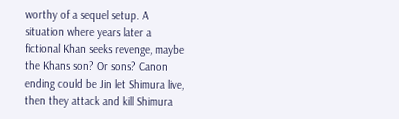worthy of a sequel setup. A situation where years later a fictional Khan seeks revenge, maybe the Khans son? Or sons? Canon ending could be Jin let Shimura live, then they attack and kill Shimura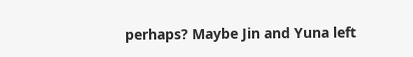perhaps? Maybe Jin and Yuna left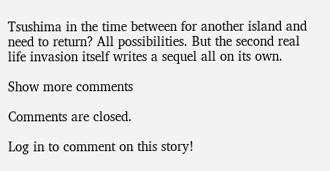Tsushima in the time between for another island and need to return? All possibilities. But the second real life invasion itself writes a sequel all on its own.

Show more comments

Comments are closed.

Log in to comment on this story!